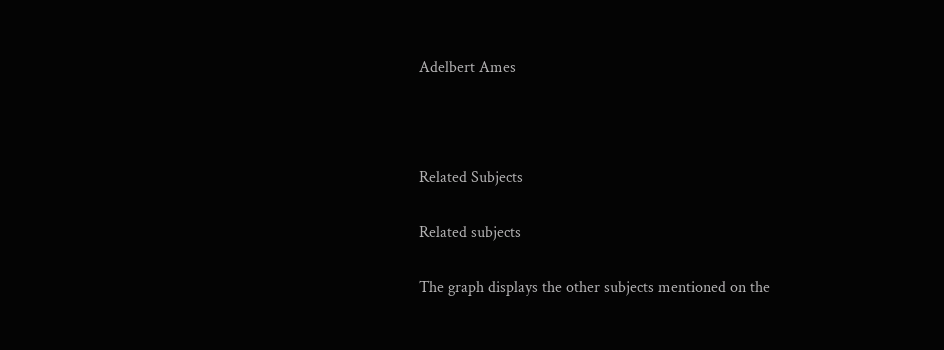Adelbert Ames



Related Subjects

Related subjects

The graph displays the other subjects mentioned on the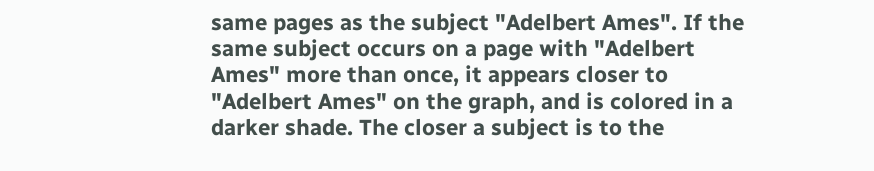same pages as the subject "Adelbert Ames". If the same subject occurs on a page with "Adelbert Ames" more than once, it appears closer to "Adelbert Ames" on the graph, and is colored in a darker shade. The closer a subject is to the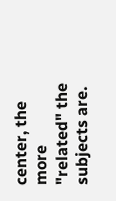center, the more "related" the subjects are.